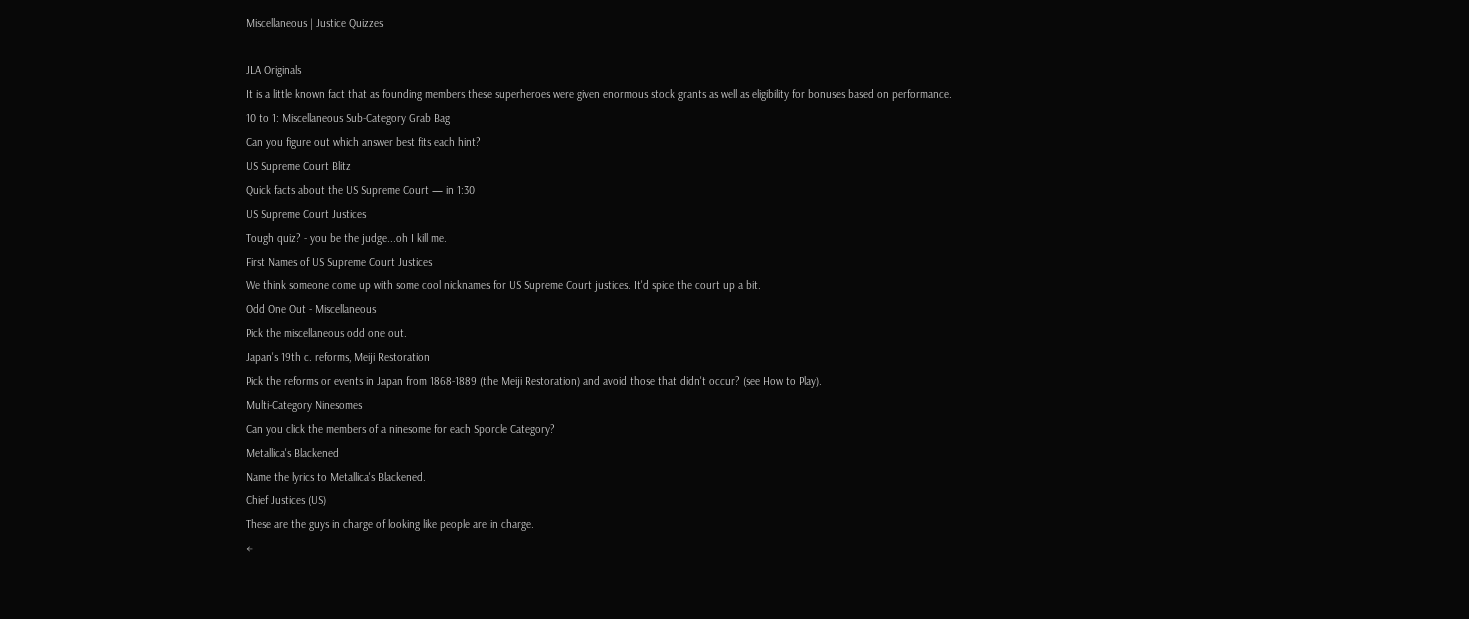Miscellaneous | Justice Quizzes

JLA Originals
It is a little known fact that as founding members these superheroes were given enormous stock grants as well as eligibility for bonuses based on performance.
10 to 1: Miscellaneous Sub-Category Grab Bag
Can you figure out which answer best fits each hint?
US Supreme Court Blitz
Quick facts about the US Supreme Court — in 1:30
US Supreme Court Justices
Tough quiz? - you be the judge...oh I kill me.
First Names of US Supreme Court Justices
We think someone come up with some cool nicknames for US Supreme Court justices. It'd spice the court up a bit.
Odd One Out - Miscellaneous
Pick the miscellaneous odd one out.
Japan's 19th c. reforms, Meiji Restoration
Pick the reforms or events in Japan from 1868-1889 (the Meiji Restoration) and avoid those that didn't occur? (see How to Play).
Multi-Category Ninesomes
Can you click the members of a ninesome for each Sporcle Category?
Metallica's Blackened
Name the lyrics to Metallica's Blackened.
Chief Justices (US)
These are the guys in charge of looking like people are in charge.
←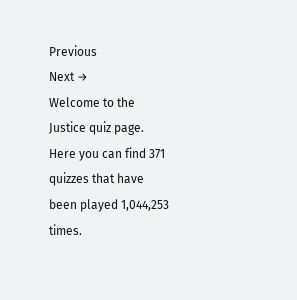Previous
Next →
Welcome to the Justice quiz page. Here you can find 371 quizzes that have been played 1,044,253 times.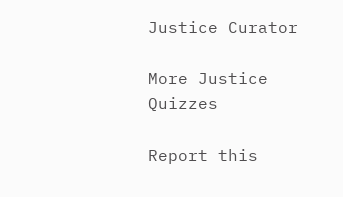Justice Curator

More Justice Quizzes

Report this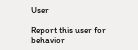User

Report this user for behavior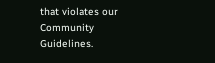that violates our Community Guidelines.